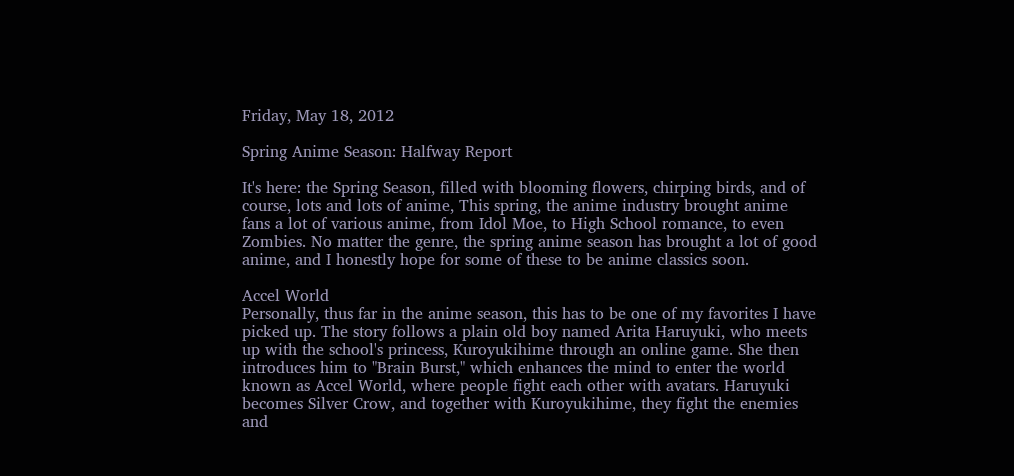Friday, May 18, 2012

Spring Anime Season: Halfway Report

It's here: the Spring Season, filled with blooming flowers, chirping birds, and of course, lots and lots of anime, This spring, the anime industry brought anime fans a lot of various anime, from Idol Moe, to High School romance, to even Zombies. No matter the genre, the spring anime season has brought a lot of good anime, and I honestly hope for some of these to be anime classics soon.

Accel World
Personally, thus far in the anime season, this has to be one of my favorites I have picked up. The story follows a plain old boy named Arita Haruyuki, who meets up with the school's princess, Kuroyukihime through an online game. She then introduces him to "Brain Burst," which enhances the mind to enter the world known as Accel World, where people fight each other with avatars. Haruyuki becomes Silver Crow, and together with Kuroyukihime, they fight the enemies and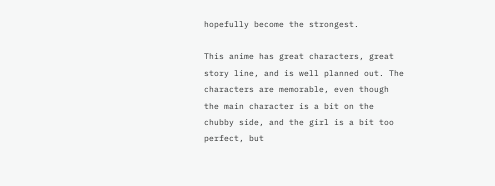hopefully become the strongest.

This anime has great characters, great story line, and is well planned out. The characters are memorable, even though the main character is a bit on the chubby side, and the girl is a bit too perfect, but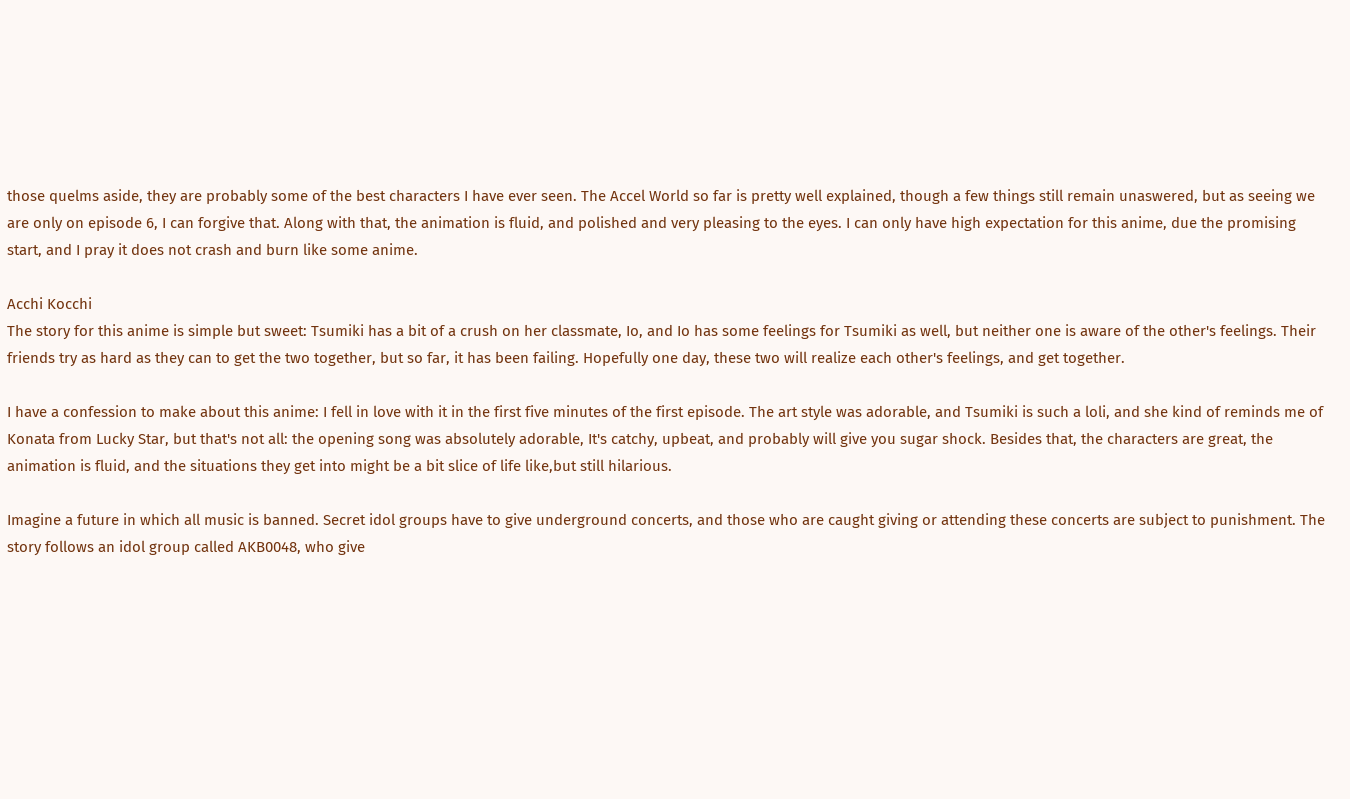those quelms aside, they are probably some of the best characters I have ever seen. The Accel World so far is pretty well explained, though a few things still remain unaswered, but as seeing we are only on episode 6, I can forgive that. Along with that, the animation is fluid, and polished and very pleasing to the eyes. I can only have high expectation for this anime, due the promising start, and I pray it does not crash and burn like some anime.

Acchi Kocchi
The story for this anime is simple but sweet: Tsumiki has a bit of a crush on her classmate, Io, and Io has some feelings for Tsumiki as well, but neither one is aware of the other's feelings. Their friends try as hard as they can to get the two together, but so far, it has been failing. Hopefully one day, these two will realize each other's feelings, and get together.

I have a confession to make about this anime: I fell in love with it in the first five minutes of the first episode. The art style was adorable, and Tsumiki is such a loli, and she kind of reminds me of Konata from Lucky Star, but that's not all: the opening song was absolutely adorable, It's catchy, upbeat, and probably will give you sugar shock. Besides that, the characters are great, the animation is fluid, and the situations they get into might be a bit slice of life like,but still hilarious.

Imagine a future in which all music is banned. Secret idol groups have to give underground concerts, and those who are caught giving or attending these concerts are subject to punishment. The story follows an idol group called AKB0048, who give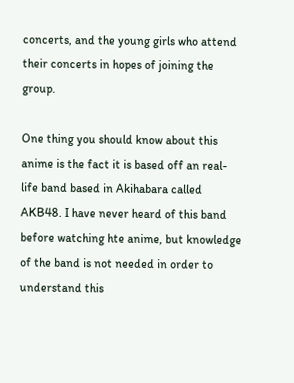concerts, and the young girls who attend their concerts in hopes of joining the group.

One thing you should know about this anime is the fact it is based off an real-life band based in Akihabara called AKB48. I have never heard of this band before watching hte anime, but knowledge of the band is not needed in order to understand this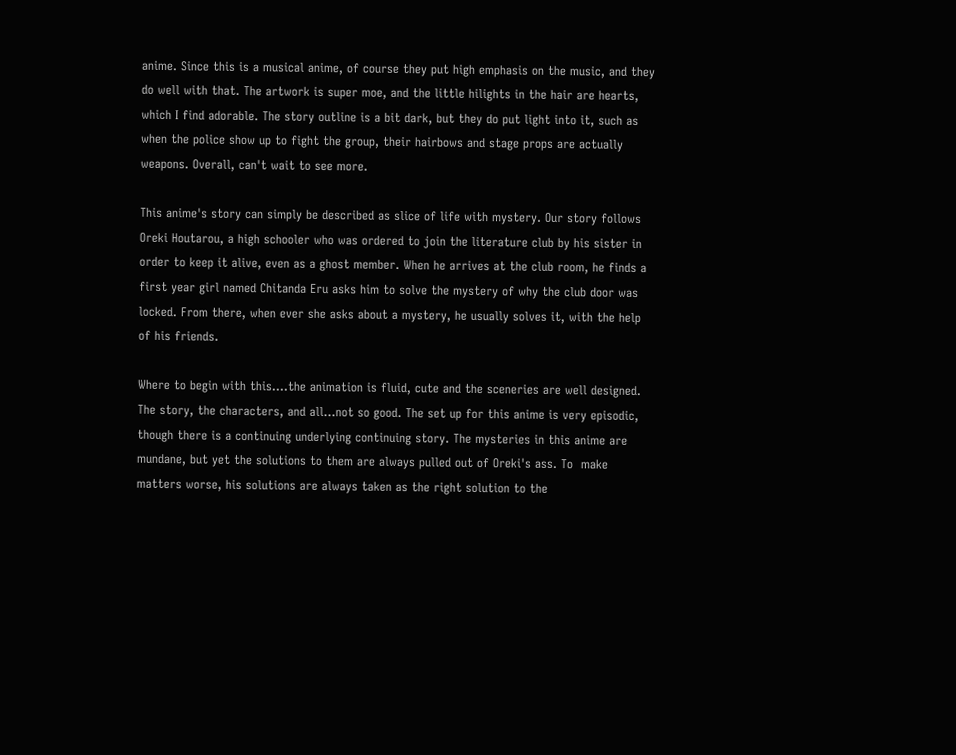anime. Since this is a musical anime, of course they put high emphasis on the music, and they do well with that. The artwork is super moe, and the little hilights in the hair are hearts, which I find adorable. The story outline is a bit dark, but they do put light into it, such as when the police show up to fight the group, their hairbows and stage props are actually weapons. Overall, can't wait to see more.

This anime's story can simply be described as slice of life with mystery. Our story follows Oreki Houtarou, a high schooler who was ordered to join the literature club by his sister in order to keep it alive, even as a ghost member. When he arrives at the club room, he finds a first year girl named Chitanda Eru asks him to solve the mystery of why the club door was locked. From there, when ever she asks about a mystery, he usually solves it, with the help of his friends.

Where to begin with this....the animation is fluid, cute and the sceneries are well designed. The story, the characters, and all...not so good. The set up for this anime is very episodic, though there is a continuing underlying continuing story. The mysteries in this anime are mundane, but yet the solutions to them are always pulled out of Oreki's ass. To  make matters worse, his solutions are always taken as the right solution to the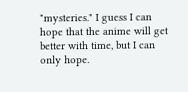"mysteries." I guess I can hope that the anime will get better with time, but I can only hope.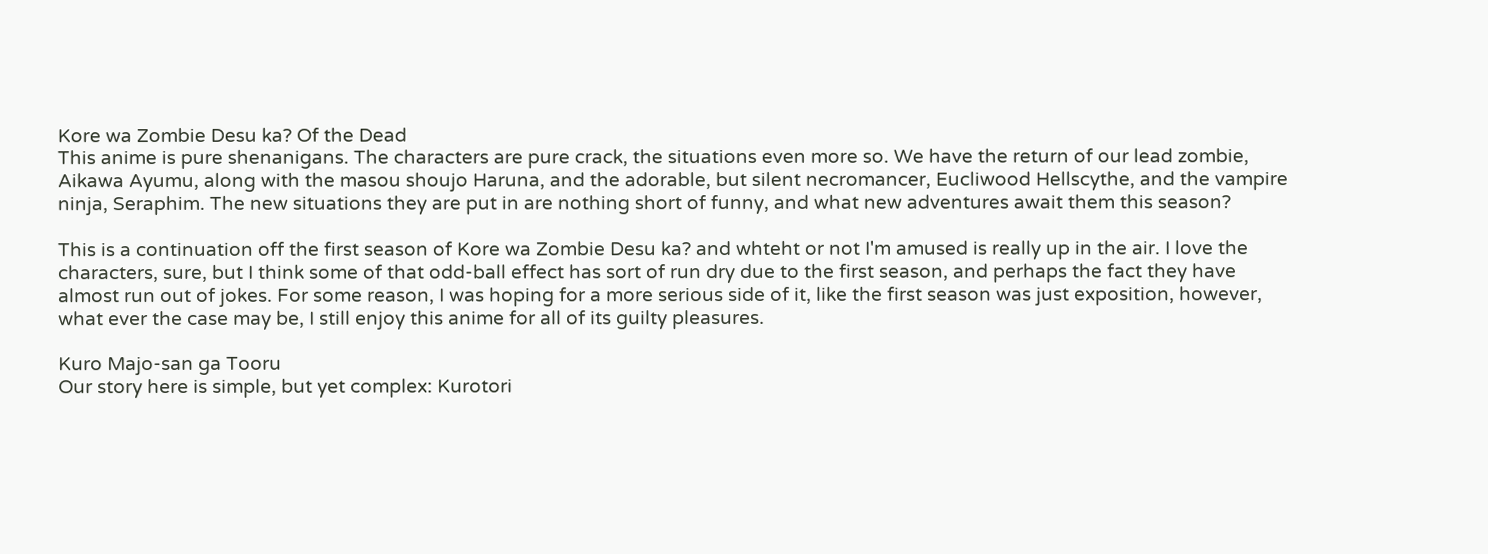Kore wa Zombie Desu ka? Of the Dead
This anime is pure shenanigans. The characters are pure crack, the situations even more so. We have the return of our lead zombie, Aikawa Ayumu, along with the masou shoujo Haruna, and the adorable, but silent necromancer, Eucliwood Hellscythe, and the vampire ninja, Seraphim. The new situations they are put in are nothing short of funny, and what new adventures await them this season?

This is a continuation off the first season of Kore wa Zombie Desu ka? and whteht or not I'm amused is really up in the air. I love the characters, sure, but I think some of that odd-ball effect has sort of run dry due to the first season, and perhaps the fact they have almost run out of jokes. For some reason, I was hoping for a more serious side of it, like the first season was just exposition, however, what ever the case may be, I still enjoy this anime for all of its guilty pleasures.

Kuro Majo-san ga Tooru
Our story here is simple, but yet complex: Kurotori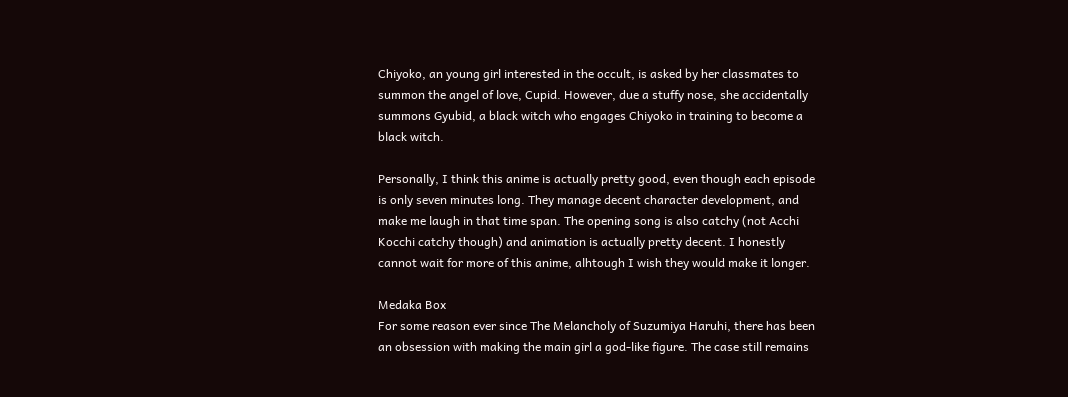Chiyoko, an young girl interested in the occult, is asked by her classmates to summon the angel of love, Cupid. However, due a stuffy nose, she accidentally summons Gyubid, a black witch who engages Chiyoko in training to become a black witch.

Personally, I think this anime is actually pretty good, even though each episode is only seven minutes long. They manage decent character development, and make me laugh in that time span. The opening song is also catchy (not Acchi Kocchi catchy though) and animation is actually pretty decent. I honestly cannot wait for more of this anime, alhtough I wish they would make it longer.

Medaka Box
For some reason ever since The Melancholy of Suzumiya Haruhi, there has been an obsession with making the main girl a god-like figure. The case still remains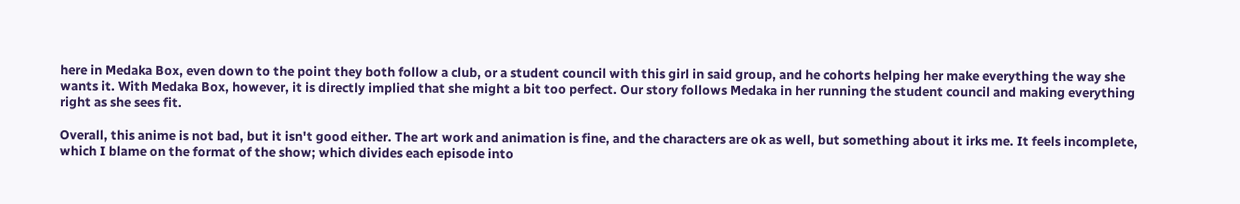here in Medaka Box, even down to the point they both follow a club, or a student council with this girl in said group, and he cohorts helping her make everything the way she wants it. With Medaka Box, however, it is directly implied that she might a bit too perfect. Our story follows Medaka in her running the student council and making everything right as she sees fit.

Overall, this anime is not bad, but it isn't good either. The art work and animation is fine, and the characters are ok as well, but something about it irks me. It feels incomplete, which I blame on the format of the show; which divides each episode into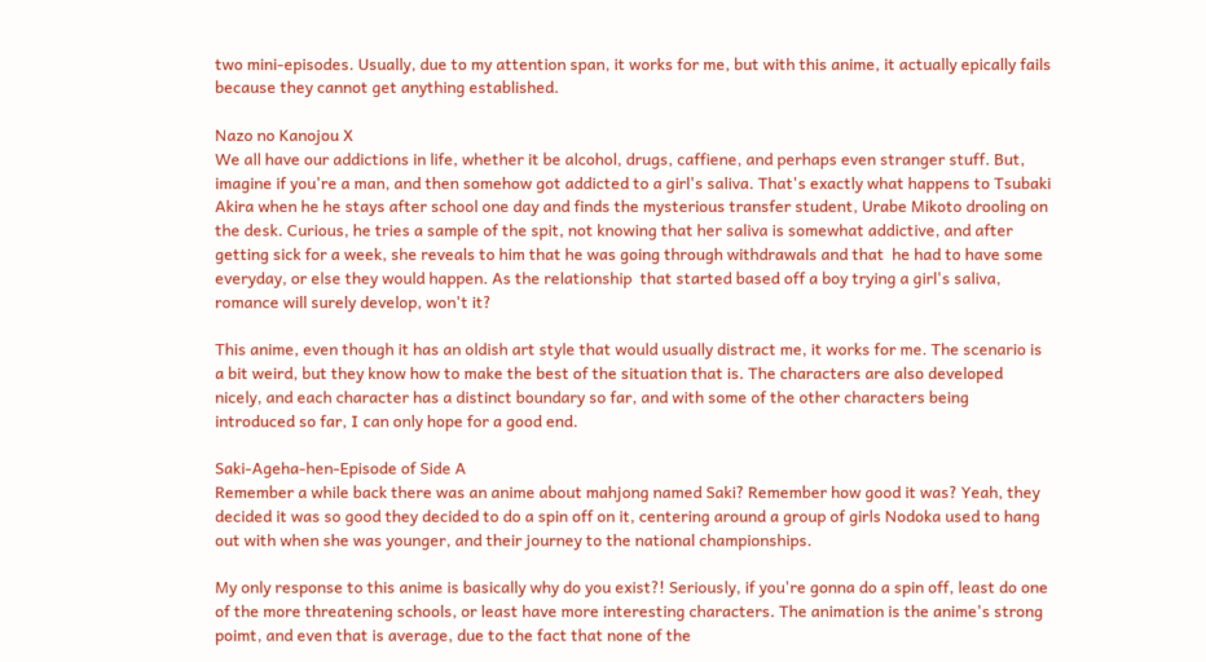two mini-episodes. Usually, due to my attention span, it works for me, but with this anime, it actually epically fails because they cannot get anything established.

Nazo no Kanojou X
We all have our addictions in life, whether it be alcohol, drugs, caffiene, and perhaps even stranger stuff. But, imagine if you're a man, and then somehow got addicted to a girl's saliva. That's exactly what happens to Tsubaki Akira when he he stays after school one day and finds the mysterious transfer student, Urabe Mikoto drooling on the desk. Curious, he tries a sample of the spit, not knowing that her saliva is somewhat addictive, and after getting sick for a week, she reveals to him that he was going through withdrawals and that  he had to have some everyday, or else they would happen. As the relationship  that started based off a boy trying a girl's saliva, romance will surely develop, won't it?

This anime, even though it has an oldish art style that would usually distract me, it works for me. The scenario is a bit weird, but they know how to make the best of the situation that is. The characters are also developed nicely, and each character has a distinct boundary so far, and with some of the other characters being introduced so far, I can only hope for a good end.

Saki-Ageha-hen-Episode of Side A
Remember a while back there was an anime about mahjong named Saki? Remember how good it was? Yeah, they decided it was so good they decided to do a spin off on it, centering around a group of girls Nodoka used to hang out with when she was younger, and their journey to the national championships.

My only response to this anime is basically why do you exist?! Seriously, if you're gonna do a spin off, least do one of the more threatening schools, or least have more interesting characters. The animation is the anime's strong poimt, and even that is average, due to the fact that none of the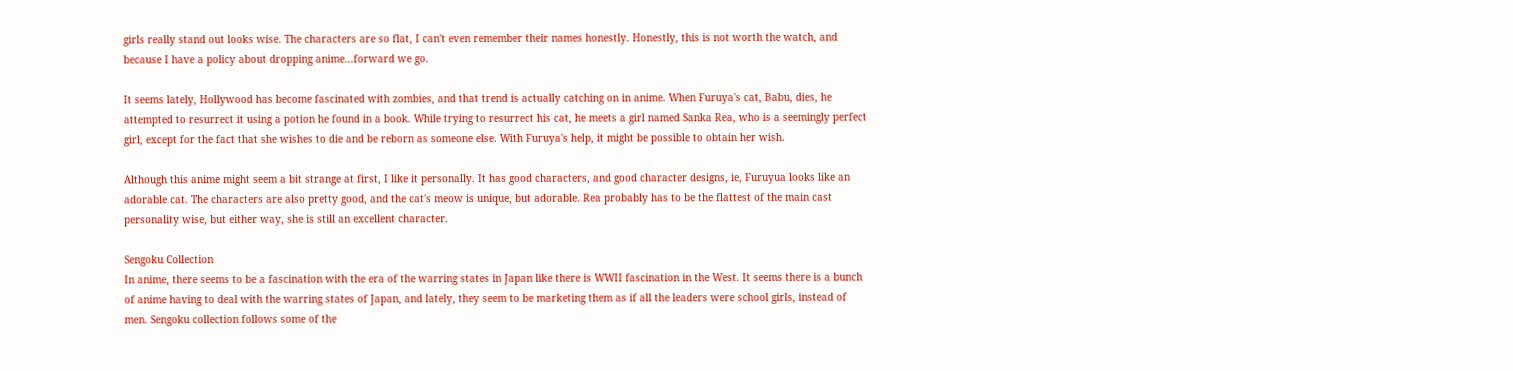girls really stand out looks wise. The characters are so flat, I can't even remember their names honestly. Honestly, this is not worth the watch, and because I have a policy about dropping anime...forward we go.

It seems lately, Hollywood has become fascinated with zombies, and that trend is actually catching on in anime. When Furuya's cat, Babu, dies, he attempted to resurrect it using a potion he found in a book. While trying to resurrect his cat, he meets a girl named Sanka Rea, who is a seemingly perfect girl, except for the fact that she wishes to die and be reborn as someone else. With Furuya's help, it might be possible to obtain her wish.

Although this anime might seem a bit strange at first, I like it personally. It has good characters, and good character designs, ie, Furuyua looks like an adorable cat. The characters are also pretty good, and the cat's meow is unique, but adorable. Rea probably has to be the flattest of the main cast personality wise, but either way, she is still an excellent character.

Sengoku Collection
In anime, there seems to be a fascination with the era of the warring states in Japan like there is WWII fascination in the West. It seems there is a bunch of anime having to deal with the warring states of Japan, and lately, they seem to be marketing them as if all the leaders were school girls, instead of men. Sengoku collection follows some of the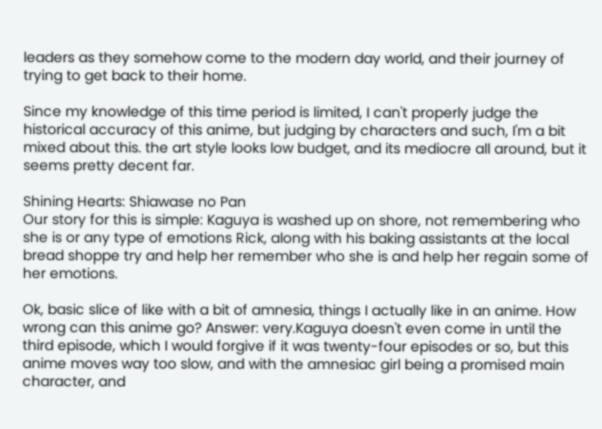leaders as they somehow come to the modern day world, and their journey of trying to get back to their home.

Since my knowledge of this time period is limited, I can't properly judge the historical accuracy of this anime, but judging by characters and such, I'm a bit mixed about this. the art style looks low budget, and its mediocre all around, but it seems pretty decent far.

Shining Hearts: Shiawase no Pan
Our story for this is simple: Kaguya is washed up on shore, not remembering who she is or any type of emotions Rick, along with his baking assistants at the local bread shoppe try and help her remember who she is and help her regain some of her emotions.

Ok, basic slice of like with a bit of amnesia, things I actually like in an anime. How wrong can this anime go? Answer: very.Kaguya doesn't even come in until the third episode, which I would forgive if it was twenty-four episodes or so, but this anime moves way too slow, and with the amnesiac girl being a promised main character, and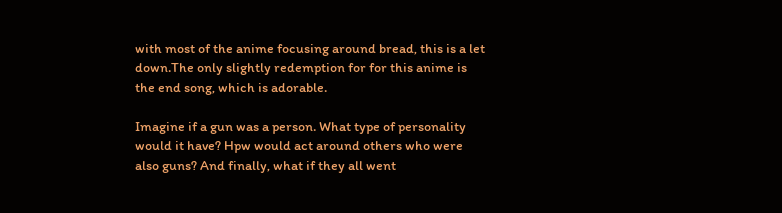with most of the anime focusing around bread, this is a let down.The only slightly redemption for for this anime is the end song, which is adorable.

Imagine if a gun was a person. What type of personality would it have? Hpw would act around others who were also guns? And finally, what if they all went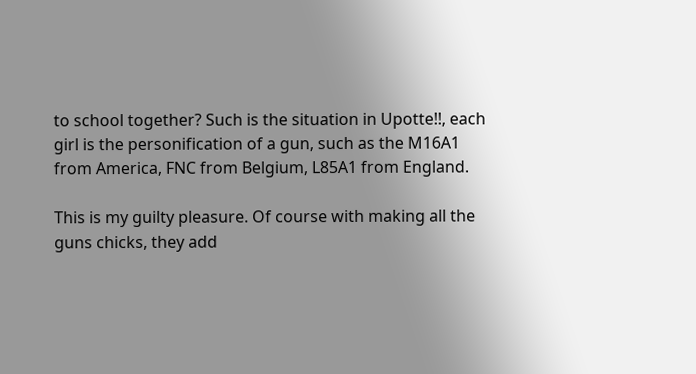to school together? Such is the situation in Upotte!!, each girl is the personification of a gun, such as the M16A1 from America, FNC from Belgium, L85A1 from England.

This is my guilty pleasure. Of course with making all the guns chicks, they add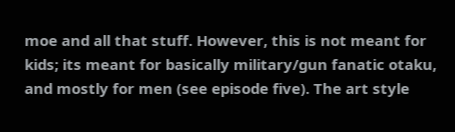moe and all that stuff. However, this is not meant for kids; its meant for basically military/gun fanatic otaku, and mostly for men (see episode five). The art style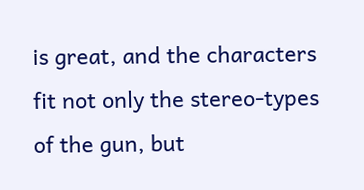is great, and the characters fit not only the stereo-types of the gun, but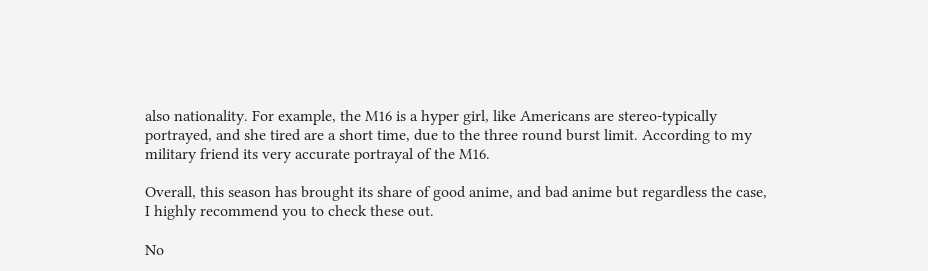also nationality. For example, the M16 is a hyper girl, like Americans are stereo-typically portrayed, and she tired are a short time, due to the three round burst limit. According to my military friend its very accurate portrayal of the M16.

Overall, this season has brought its share of good anime, and bad anime but regardless the case, I highly recommend you to check these out.

No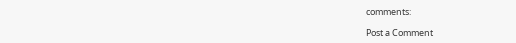comments:

Post a Comment